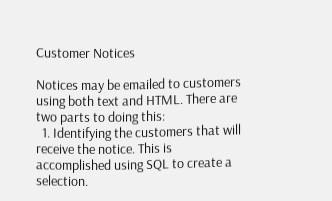Customer Notices

Notices may be emailed to customers using both text and HTML. There are two parts to doing this:
  1. Identifying the customers that will receive the notice. This is accomplished using SQL to create a selection.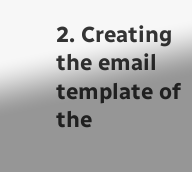2. Creating the email template of the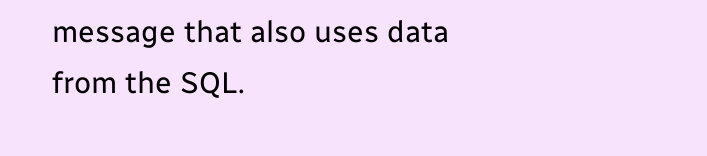message that also uses data from the SQL.